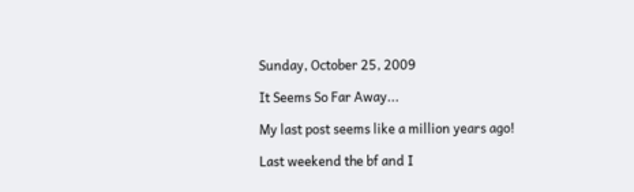Sunday, October 25, 2009

It Seems So Far Away...

My last post seems like a million years ago!

Last weekend the bf and I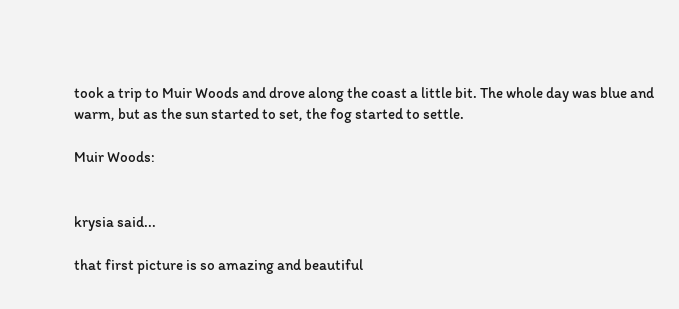took a trip to Muir Woods and drove along the coast a little bit. The whole day was blue and warm, but as the sun started to set, the fog started to settle.

Muir Woods:


krysia said...

that first picture is so amazing and beautiful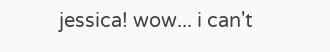jessica! wow... i can't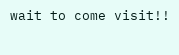wait to come visit!!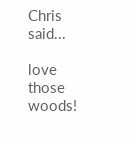Chris said...

love those woods!